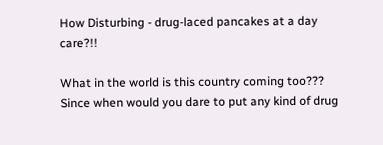How Disturbing - drug-laced pancakes at a day care?!!

What in the world is this country coming too??? Since when would you dare to put any kind of drug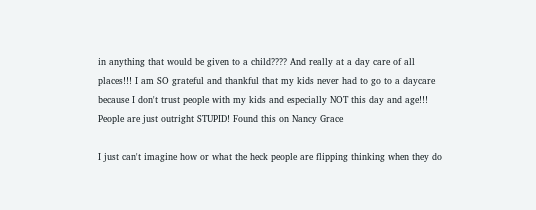in anything that would be given to a child???? And really at a day care of all places!!! I am SO grateful and thankful that my kids never had to go to a daycare because I don't trust people with my kids and especially NOT this day and age!!! People are just outright STUPID! Found this on Nancy Grace

I just can't imagine how or what the heck people are flipping thinking when they do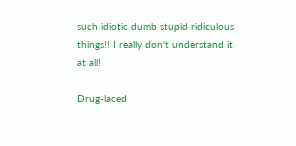such idiotic dumb stupid ridiculous things!! I really don't understand it at all!

Drug-laced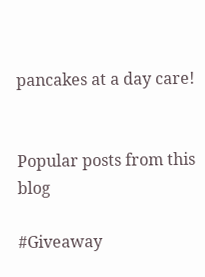pancakes at a day care!


Popular posts from this blog

#Giveaway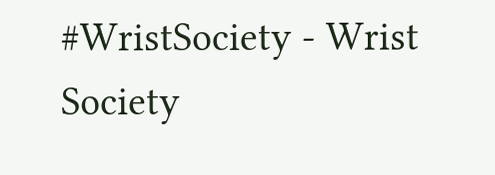#WristSociety - Wrist Society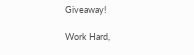Giveaway!

Work Hard,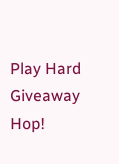Play Hard Giveaway Hop!